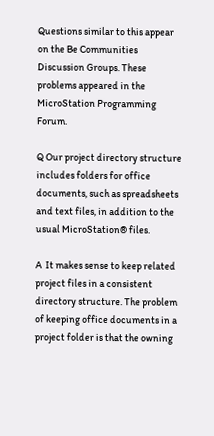Questions similar to this appear on the Be Communities Discussion Groups. These problems appeared in the MicroStation Programming Forum.

Q Our project directory structure includes folders for office documents, such as spreadsheets and text files, in addition to the usual MicroStation® files.

A  It makes sense to keep related project files in a consistent directory structure. The problem of keeping office documents in a project folder is that the owning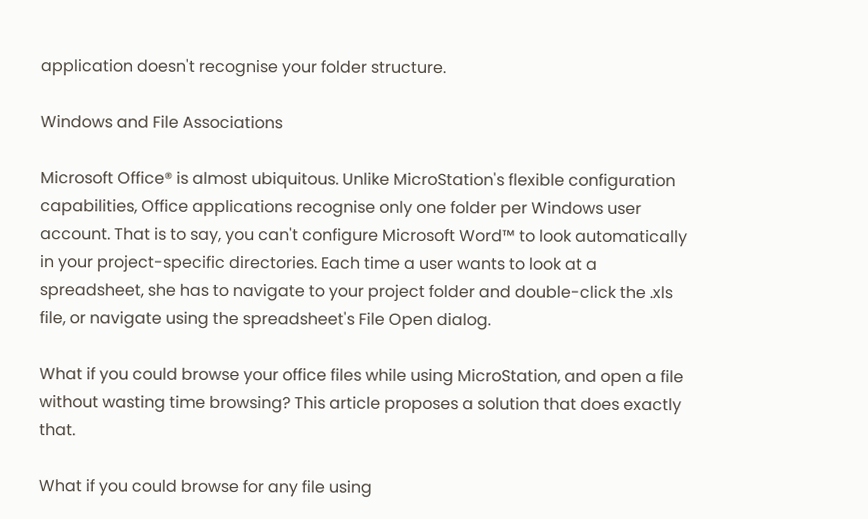application doesn't recognise your folder structure.

Windows and File Associations

Microsoft Office® is almost ubiquitous. Unlike MicroStation's flexible configuration capabilities, Office applications recognise only one folder per Windows user account. That is to say, you can't configure Microsoft Word™ to look automatically in your project-specific directories. Each time a user wants to look at a spreadsheet, she has to navigate to your project folder and double-click the .xls file, or navigate using the spreadsheet's File Open dialog.

What if you could browse your office files while using MicroStation, and open a file without wasting time browsing? This article proposes a solution that does exactly that.

What if you could browse for any file using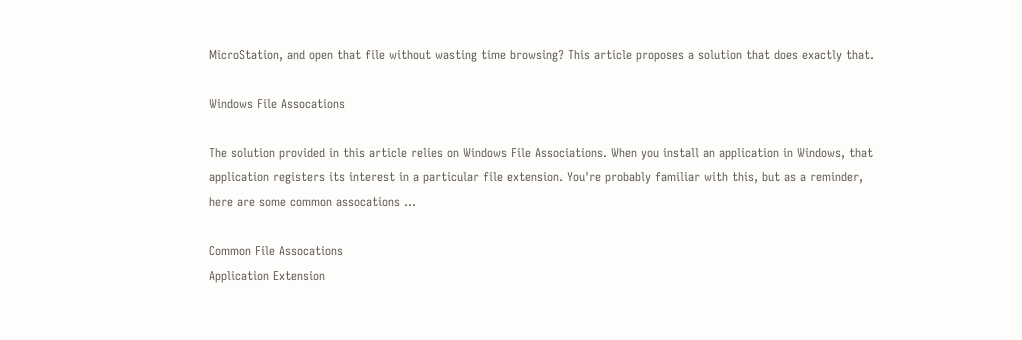MicroStation, and open that file without wasting time browsing? This article proposes a solution that does exactly that.

Windows File Assocations

The solution provided in this article relies on Windows File Associations. When you install an application in Windows, that application registers its interest in a particular file extension. You're probably familiar with this, but as a reminder, here are some common assocations …

Common File Assocations
Application Extension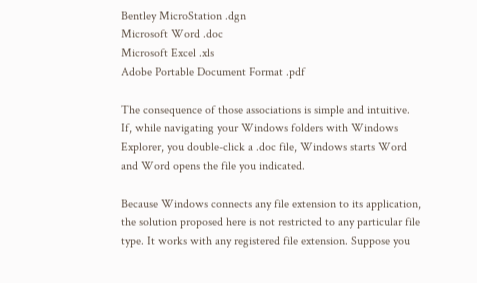Bentley MicroStation .dgn
Microsoft Word .doc
Microsoft Excel .xls
Adobe Portable Document Format .pdf

The consequence of those associations is simple and intuitive. If, while navigating your Windows folders with Windows Explorer, you double-click a .doc file, Windows starts Word and Word opens the file you indicated.

Because Windows connects any file extension to its application, the solution proposed here is not restricted to any particular file type. It works with any registered file extension. Suppose you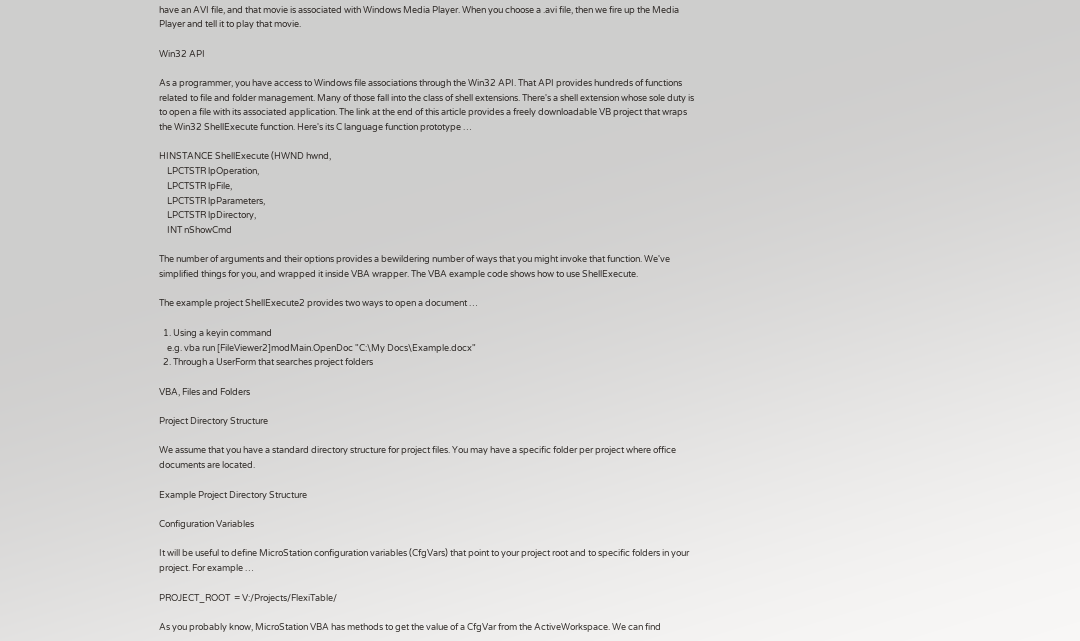have an AVI file, and that movie is associated with Windows Media Player. When you choose a .avi file, then we fire up the Media Player and tell it to play that movie.

Win32 API

As a programmer, you have access to Windows file associations through the Win32 API. That API provides hundreds of functions related to file and folder management. Many of those fall into the class of shell extensions. There's a shell extension whose sole duty is to open a file with its associated application. The link at the end of this article provides a freely downloadable VB project that wraps the Win32 ShellExecute function. Here's its C language function prototype …

HINSTANCE ShellExecute (HWND hwnd,
    LPCTSTR lpOperation,
    LPCTSTR lpFile,
    LPCTSTR lpParameters,
    LPCTSTR lpDirectory,
    INT nShowCmd

The number of arguments and their options provides a bewildering number of ways that you might invoke that function. We've simplified things for you, and wrapped it inside VBA wrapper. The VBA example code shows how to use ShellExecute.

The example project ShellExecute2 provides two ways to open a document …

  1. Using a keyin command
    e.g. vba run [FileViewer2]modMain.OpenDoc "C:\My Docs\Example.docx"
  2. Through a UserForm that searches project folders

VBA, Files and Folders

Project Directory Structure

We assume that you have a standard directory structure for project files. You may have a specific folder per project where office documents are located.

Example Project Directory Structure

Configuration Variables

It will be useful to define MicroStation configuration variables (CfgVars) that point to your project root and to specific folders in your project. For example …

PROJECT_ROOT  = V:/Projects/FlexiTable/

As you probably know, MicroStation VBA has methods to get the value of a CfgVar from the ActiveWorkspace. We can find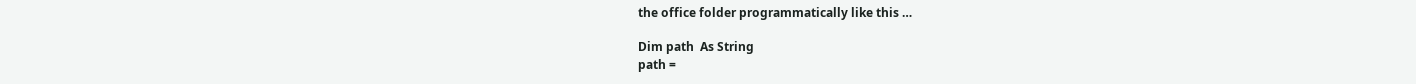the office folder programmatically like this …

Dim path  As String
path =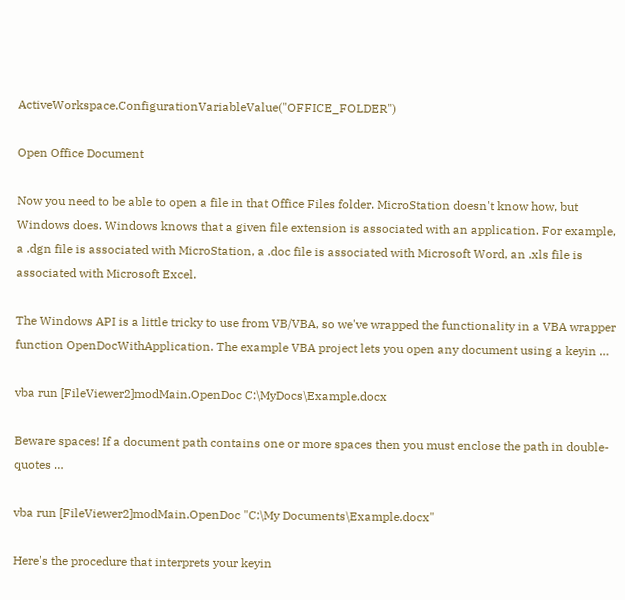ActiveWorkspace.ConfigurationVariableValue("OFFICE_FOLDER")

Open Office Document

Now you need to be able to open a file in that Office Files folder. MicroStation doesn't know how, but Windows does. Windows knows that a given file extension is associated with an application. For example, a .dgn file is associated with MicroStation, a .doc file is associated with Microsoft Word, an .xls file is associated with Microsoft Excel.

The Windows API is a little tricky to use from VB/VBA, so we've wrapped the functionality in a VBA wrapper function OpenDocWithApplication. The example VBA project lets you open any document using a keyin …

vba run [FileViewer2]modMain.OpenDoc C:\MyDocs\Example.docx

Beware spaces! If a document path contains one or more spaces then you must enclose the path in double-quotes …

vba run [FileViewer2]modMain.OpenDoc "C:\My Documents\Example.docx"

Here's the procedure that interprets your keyin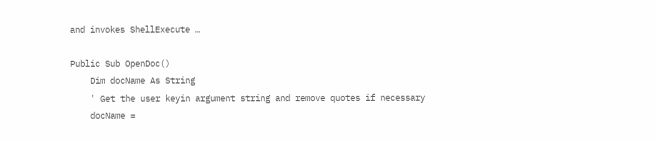and invokes ShellExecute …

Public Sub OpenDoc()
    Dim docName As String
    ' Get the user keyin argument string and remove quotes if necessary
    docName =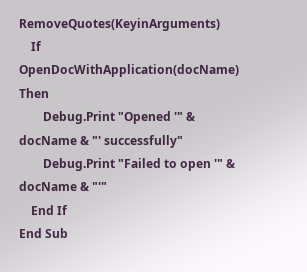RemoveQuotes(KeyinArguments)
    If OpenDocWithApplication(docName) Then
        Debug.Print "Opened '" & docName & "' successfully"
        Debug.Print "Failed to open '" & docName & "'"
    End If
End Sub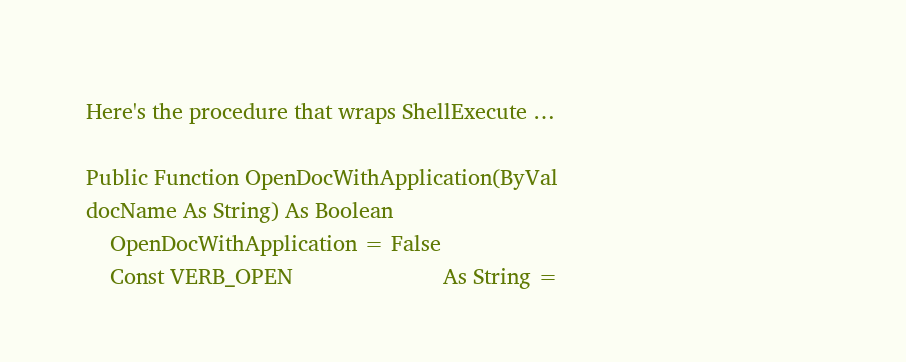Here's the procedure that wraps ShellExecute …

Public Function OpenDocWithApplication(ByVal docName As String) As Boolean
    OpenDocWithApplication = False
    Const VERB_OPEN                         As String =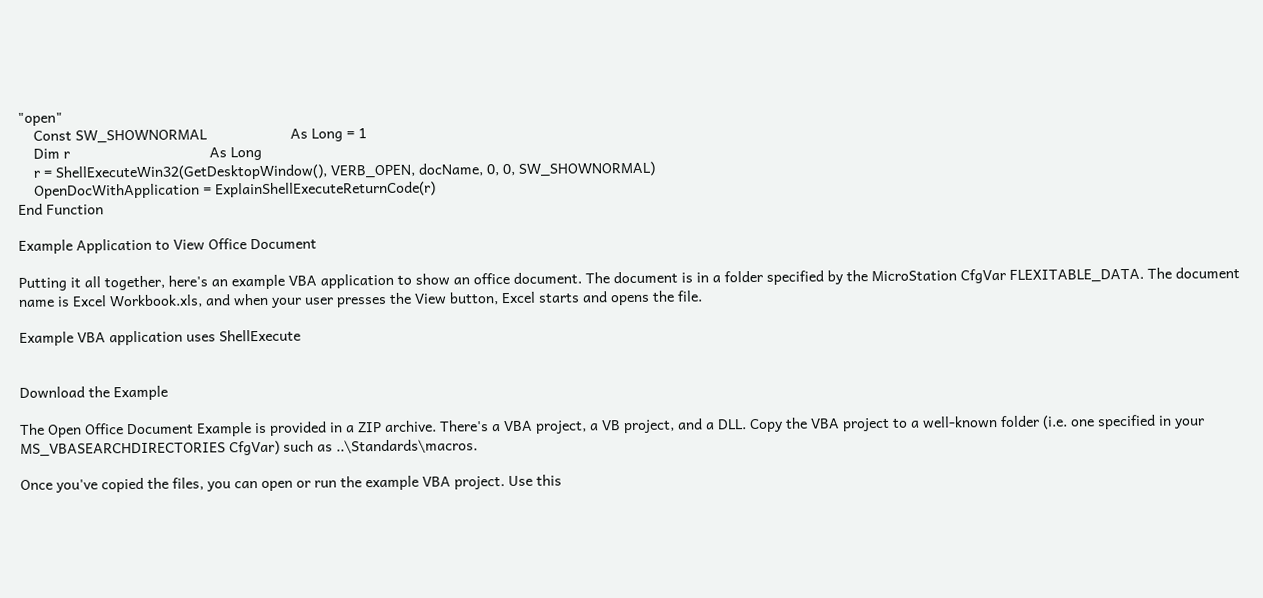"open"
    Const SW_SHOWNORMAL                     As Long = 1
    Dim r                                   As Long
    r = ShellExecuteWin32(GetDesktopWindow(), VERB_OPEN, docName, 0, 0, SW_SHOWNORMAL)
    OpenDocWithApplication = ExplainShellExecuteReturnCode(r)
End Function

Example Application to View Office Document

Putting it all together, here's an example VBA application to show an office document. The document is in a folder specified by the MicroStation CfgVar FLEXITABLE_DATA. The document name is Excel Workbook.xls, and when your user presses the View button, Excel starts and opens the file.

Example VBA application uses ShellExecute


Download the Example

The Open Office Document Example is provided in a ZIP archive. There's a VBA project, a VB project, and a DLL. Copy the VBA project to a well-known folder (i.e. one specified in your MS_VBASEARCHDIRECTORIES CfgVar) such as ..\Standards\macros.

Once you've copied the files, you can open or run the example VBA project. Use this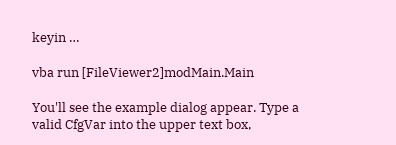keyin …

vba run [FileViewer2]modMain.Main

You'll see the example dialog appear. Type a valid CfgVar into the upper text box,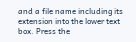and a file name including its extension into the lower text box. Press the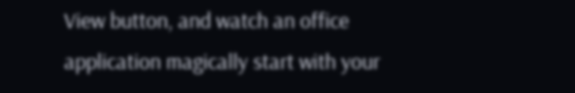View button, and watch an office application magically start with your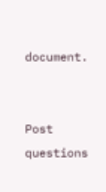document.


Post questions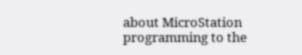about MicroStation programming to the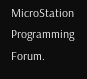MicroStation Programming Forum.